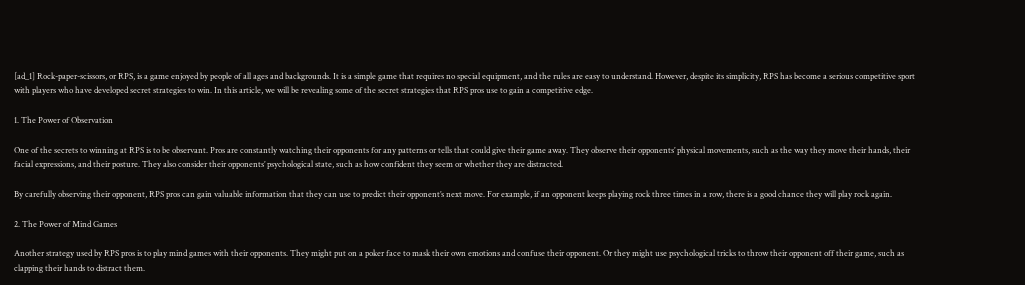[ad_1] Rock-paper-scissors, or RPS, is a game enjoyed by people of all ages and backgrounds. It is a simple game that requires no special equipment, and the rules are easy to understand. However, despite its simplicity, RPS has become a serious competitive sport with players who have developed secret strategies to win. In this article, we will be revealing some of the secret strategies that RPS pros use to gain a competitive edge.

1. The Power of Observation

One of the secrets to winning at RPS is to be observant. Pros are constantly watching their opponents for any patterns or tells that could give their game away. They observe their opponents’ physical movements, such as the way they move their hands, their facial expressions, and their posture. They also consider their opponents’ psychological state, such as how confident they seem or whether they are distracted.

By carefully observing their opponent, RPS pros can gain valuable information that they can use to predict their opponent’s next move. For example, if an opponent keeps playing rock three times in a row, there is a good chance they will play rock again.

2. The Power of Mind Games

Another strategy used by RPS pros is to play mind games with their opponents. They might put on a poker face to mask their own emotions and confuse their opponent. Or they might use psychological tricks to throw their opponent off their game, such as clapping their hands to distract them.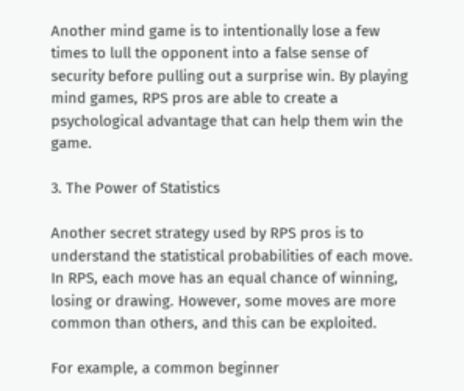Another mind game is to intentionally lose a few times to lull the opponent into a false sense of security before pulling out a surprise win. By playing mind games, RPS pros are able to create a psychological advantage that can help them win the game.

3. The Power of Statistics

Another secret strategy used by RPS pros is to understand the statistical probabilities of each move. In RPS, each move has an equal chance of winning, losing or drawing. However, some moves are more common than others, and this can be exploited.

For example, a common beginner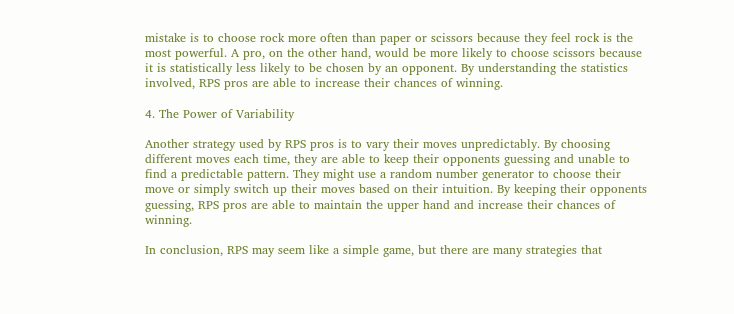mistake is to choose rock more often than paper or scissors because they feel rock is the most powerful. A pro, on the other hand, would be more likely to choose scissors because it is statistically less likely to be chosen by an opponent. By understanding the statistics involved, RPS pros are able to increase their chances of winning.

4. The Power of Variability

Another strategy used by RPS pros is to vary their moves unpredictably. By choosing different moves each time, they are able to keep their opponents guessing and unable to find a predictable pattern. They might use a random number generator to choose their move or simply switch up their moves based on their intuition. By keeping their opponents guessing, RPS pros are able to maintain the upper hand and increase their chances of winning.

In conclusion, RPS may seem like a simple game, but there are many strategies that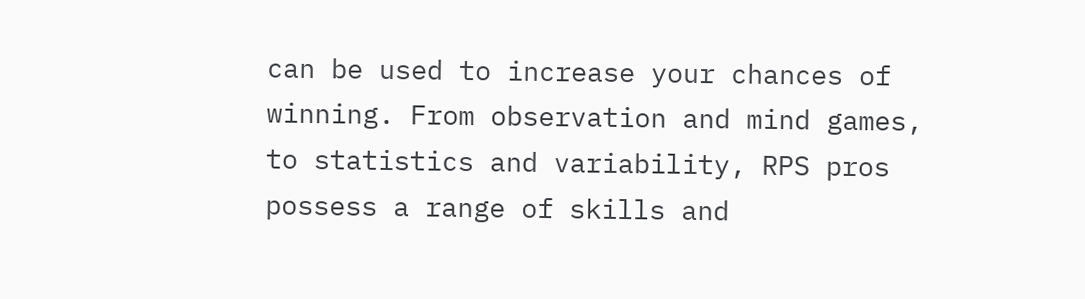can be used to increase your chances of winning. From observation and mind games, to statistics and variability, RPS pros possess a range of skills and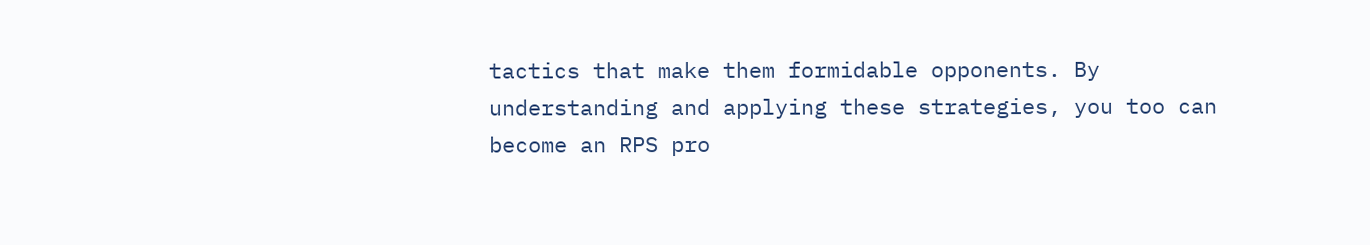tactics that make them formidable opponents. By understanding and applying these strategies, you too can become an RPS pro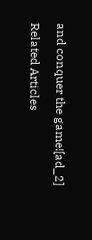and conquer the game![ad_2]

Related Articles